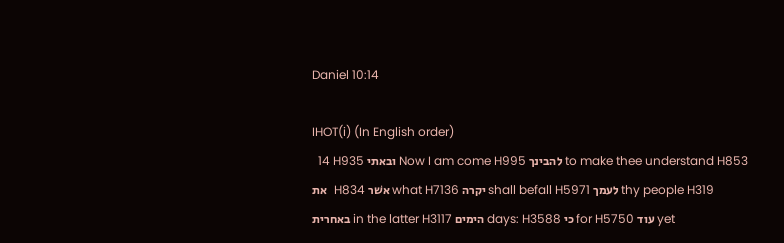Daniel 10:14

IHOT(i) (In English order)
  14 H935 ובאתי Now I am come H995 להבינך to make thee understand H853 את   H834 אשׁר what H7136 יקרה shall befall H5971 לעמך thy people H319 באחרית in the latter H3117 הימים days: H3588 כי for H5750 עוד yet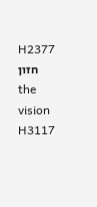H2377 חזון the vision H3117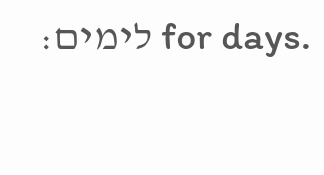לימים׃ for days.